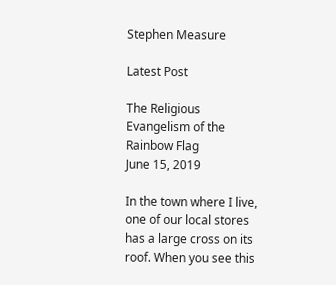Stephen Measure

Latest Post

The Religious Evangelism of the Rainbow Flag
June 15, 2019

In the town where I live, one of our local stores has a large cross on its roof. When you see this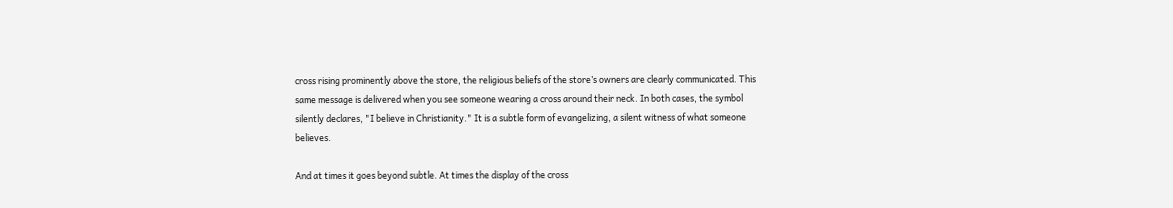cross rising prominently above the store, the religious beliefs of the store’s owners are clearly communicated. This same message is delivered when you see someone wearing a cross around their neck. In both cases, the symbol silently declares, "I believe in Christianity." It is a subtle form of evangelizing, a silent witness of what someone believes.

And at times it goes beyond subtle. At times the display of the cross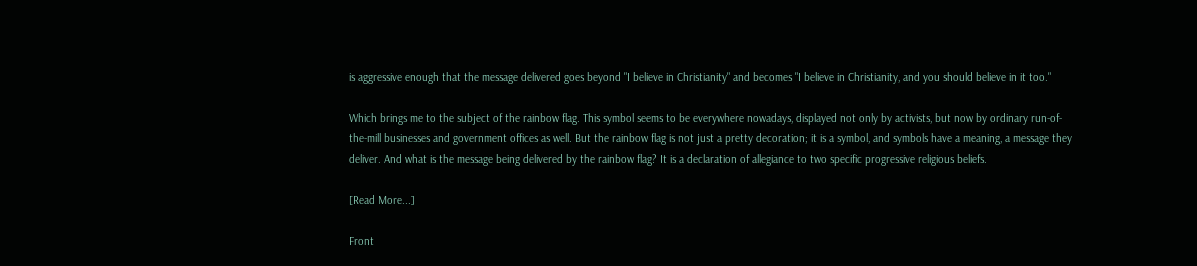is aggressive enough that the message delivered goes beyond "I believe in Christianity" and becomes "I believe in Christianity, and you should believe in it too."

Which brings me to the subject of the rainbow flag. This symbol seems to be everywhere nowadays, displayed not only by activists, but now by ordinary run-of-the-mill businesses and government offices as well. But the rainbow flag is not just a pretty decoration; it is a symbol, and symbols have a meaning, a message they deliver. And what is the message being delivered by the rainbow flag? It is a declaration of allegiance to two specific progressive religious beliefs.

[Read More...]

Front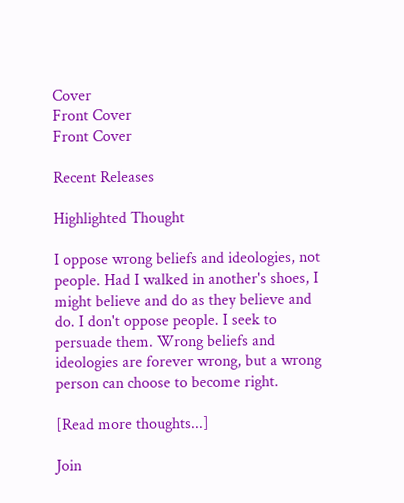Cover
Front Cover
Front Cover

Recent Releases

Highlighted Thought

I oppose wrong beliefs and ideologies, not people. Had I walked in another's shoes, I might believe and do as they believe and do. I don't oppose people. I seek to persuade them. Wrong beliefs and ideologies are forever wrong, but a wrong person can choose to become right.

[Read more thoughts...]

Join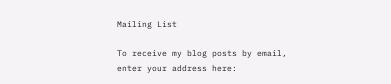Mailing List

To receive my blog posts by email, enter your address here: